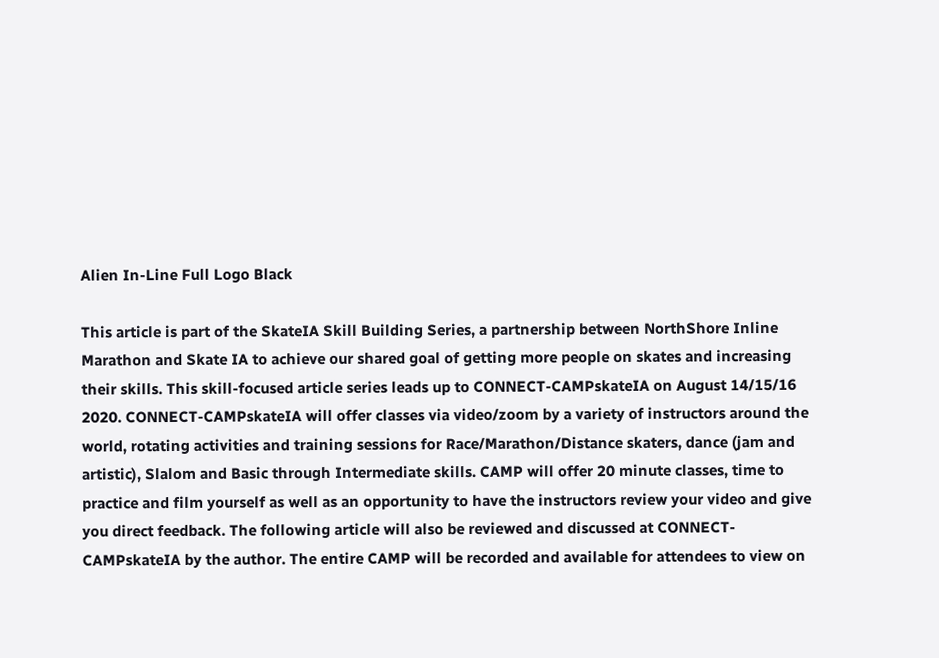Alien In-Line Full Logo Black

This article is part of the SkateIA Skill Building Series, a partnership between NorthShore Inline Marathon and Skate IA to achieve our shared goal of getting more people on skates and increasing their skills. This skill-focused article series leads up to CONNECT-CAMPskateIA on August 14/15/16 2020. CONNECT-CAMPskateIA will offer classes via video/zoom by a variety of instructors around the world, rotating activities and training sessions for Race/Marathon/Distance skaters, dance (jam and artistic), Slalom and Basic through Intermediate skills. CAMP will offer 20 minute classes, time to practice and film yourself as well as an opportunity to have the instructors review your video and give you direct feedback. The following article will also be reviewed and discussed at CONNECT-CAMPskateIA by the author. The entire CAMP will be recorded and available for attendees to view on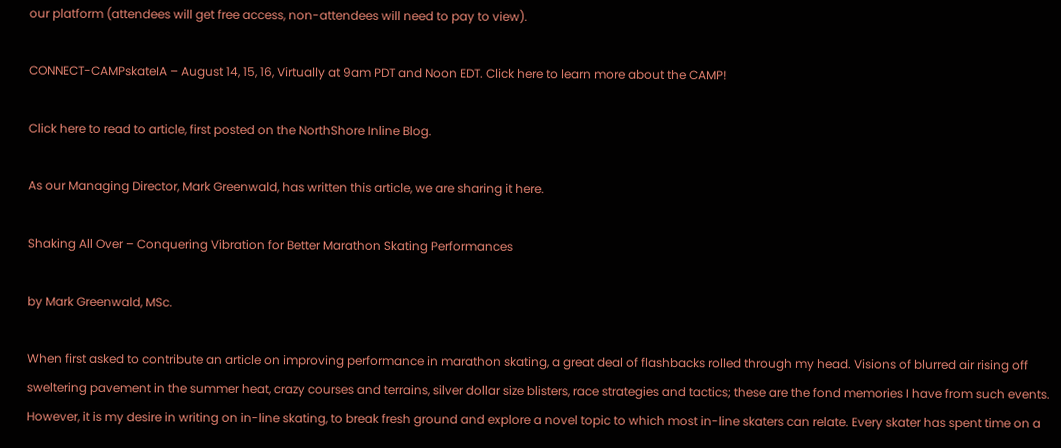our platform (attendees will get free access, non-attendees will need to pay to view).

CONNECT-CAMPskateIA – August 14, 15, 16, Virtually at 9am PDT and Noon EDT. Click here to learn more about the CAMP!

Click here to read to article, first posted on the NorthShore Inline Blog.

As our Managing Director, Mark Greenwald, has written this article, we are sharing it here.

Shaking All Over – Conquering Vibration for Better Marathon Skating Performances

by Mark Greenwald, MSc.

When first asked to contribute an article on improving performance in marathon skating, a great deal of flashbacks rolled through my head. Visions of blurred air rising off sweltering pavement in the summer heat, crazy courses and terrains, silver dollar size blisters, race strategies and tactics; these are the fond memories I have from such events. However, it is my desire in writing on in-line skating, to break fresh ground and explore a novel topic to which most in-line skaters can relate. Every skater has spent time on a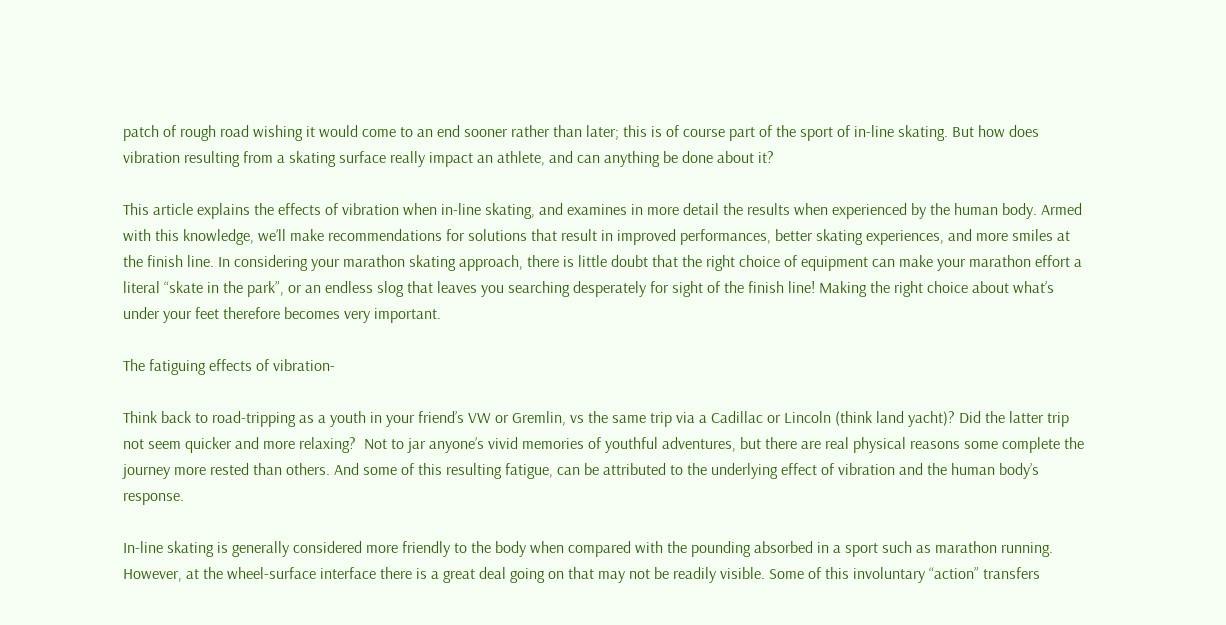patch of rough road wishing it would come to an end sooner rather than later; this is of course part of the sport of in-line skating. But how does vibration resulting from a skating surface really impact an athlete, and can anything be done about it?

This article explains the effects of vibration when in-line skating, and examines in more detail the results when experienced by the human body. Armed with this knowledge, we’ll make recommendations for solutions that result in improved performances, better skating experiences, and more smiles at the finish line. In considering your marathon skating approach, there is little doubt that the right choice of equipment can make your marathon effort a literal “skate in the park”, or an endless slog that leaves you searching desperately for sight of the finish line! Making the right choice about what’s under your feet therefore becomes very important.

The fatiguing effects of vibration-

Think back to road-tripping as a youth in your friend’s VW or Gremlin, vs the same trip via a Cadillac or Lincoln (think land yacht)? Did the latter trip not seem quicker and more relaxing?  Not to jar anyone’s vivid memories of youthful adventures, but there are real physical reasons some complete the journey more rested than others. And some of this resulting fatigue, can be attributed to the underlying effect of vibration and the human body’s response.

In-line skating is generally considered more friendly to the body when compared with the pounding absorbed in a sport such as marathon running. However, at the wheel-surface interface there is a great deal going on that may not be readily visible. Some of this involuntary “action” transfers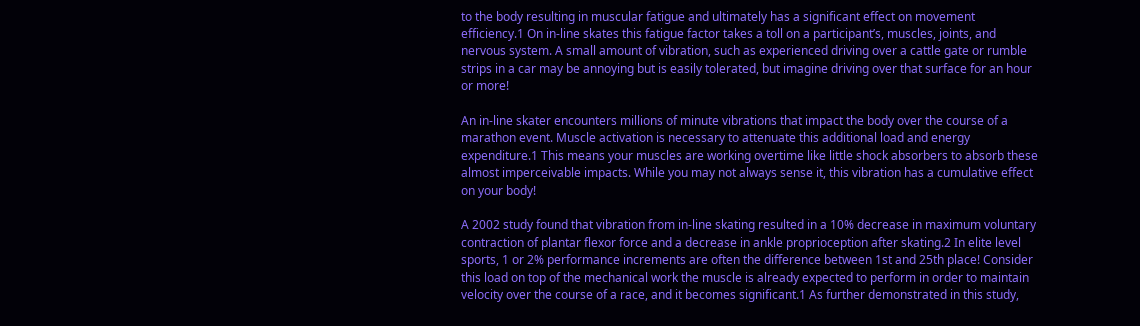to the body resulting in muscular fatigue and ultimately has a significant effect on movement efficiency.1 On in-line skates this fatigue factor takes a toll on a participant’s, muscles, joints, and nervous system. A small amount of vibration, such as experienced driving over a cattle gate or rumble strips in a car may be annoying but is easily tolerated, but imagine driving over that surface for an hour or more!

An in-line skater encounters millions of minute vibrations that impact the body over the course of a marathon event. Muscle activation is necessary to attenuate this additional load and energy expenditure.1 This means your muscles are working overtime like little shock absorbers to absorb these almost imperceivable impacts. While you may not always sense it, this vibration has a cumulative effect on your body!

A 2002 study found that vibration from in-line skating resulted in a 10% decrease in maximum voluntary contraction of plantar flexor force and a decrease in ankle proprioception after skating.2 In elite level sports, 1 or 2% performance increments are often the difference between 1st and 25th place! Consider this load on top of the mechanical work the muscle is already expected to perform in order to maintain velocity over the course of a race, and it becomes significant.1 As further demonstrated in this study,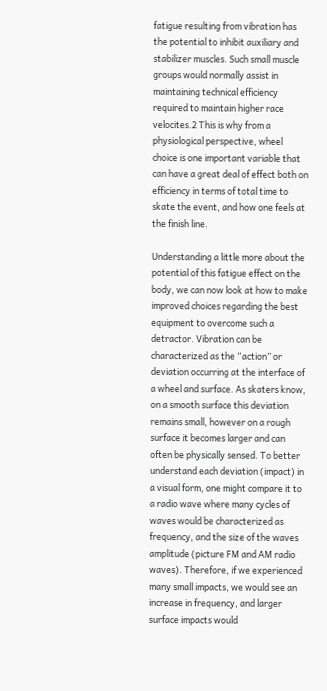fatigue resulting from vibration has the potential to inhibit auxiliary and stabilizer muscles. Such small muscle groups would normally assist in maintaining technical efficiency required to maintain higher race velocites.2 This is why from a physiological perspective, wheel choice is one important variable that can have a great deal of effect both on efficiency in terms of total time to skate the event, and how one feels at the finish line.

Understanding a little more about the potential of this fatigue effect on the body, we can now look at how to make improved choices regarding the best equipment to overcome such a detractor. Vibration can be characterized as the “action” or deviation occurring at the interface of a wheel and surface. As skaters know, on a smooth surface this deviation remains small, however on a rough surface it becomes larger and can often be physically sensed. To better understand each deviation (impact) in a visual form, one might compare it to a radio wave where many cycles of waves would be characterized as frequency, and the size of the waves amplitude (picture FM and AM radio waves). Therefore, if we experienced many small impacts, we would see an increase in frequency, and larger surface impacts would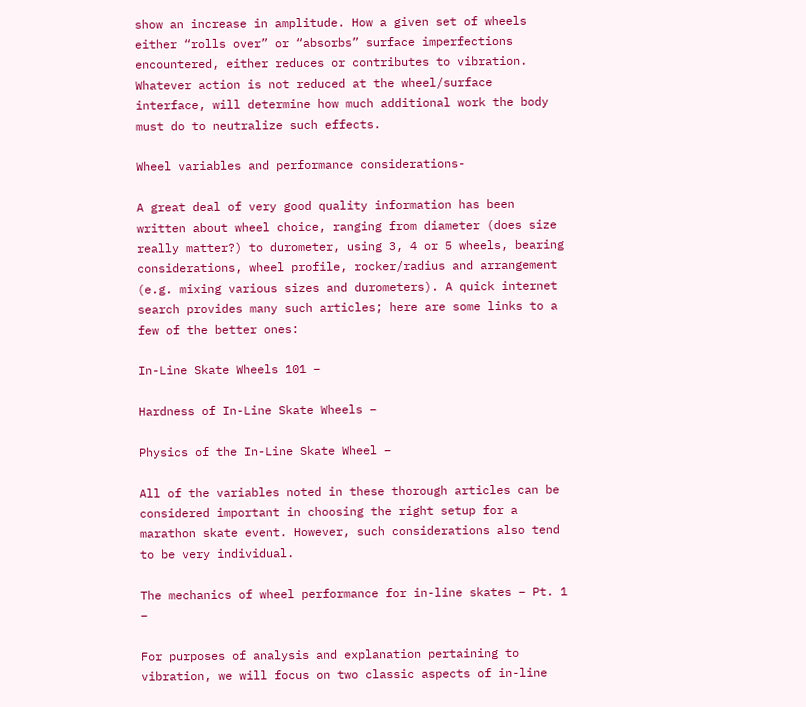show an increase in amplitude. How a given set of wheels either “rolls over” or “absorbs” surface imperfections encountered, either reduces or contributes to vibration. Whatever action is not reduced at the wheel/surface interface, will determine how much additional work the body must do to neutralize such effects.

Wheel variables and performance considerations-

A great deal of very good quality information has been written about wheel choice, ranging from diameter (does size really matter?) to durometer, using 3, 4 or 5 wheels, bearing considerations, wheel profile, rocker/radius and arrangement (e.g. mixing various sizes and durometers). A quick internet search provides many such articles; here are some links to a few of the better ones:

In-Line Skate Wheels 101 –

Hardness of In-Line Skate Wheels –

Physics of the In-Line Skate Wheel –

All of the variables noted in these thorough articles can be considered important in choosing the right setup for a marathon skate event. However, such considerations also tend to be very individual.

The mechanics of wheel performance for in-line skates – Pt. 1 –

For purposes of analysis and explanation pertaining to vibration, we will focus on two classic aspects of in-line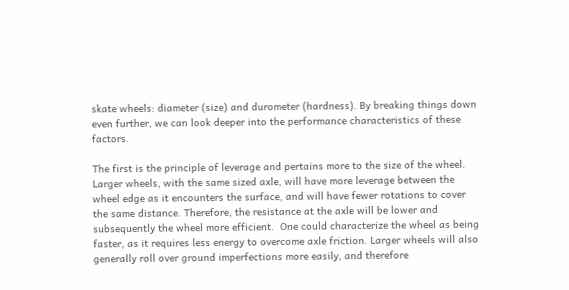skate wheels: diameter (size) and durometer (hardness). By breaking things down even further, we can look deeper into the performance characteristics of these factors.

The first is the principle of leverage and pertains more to the size of the wheel. Larger wheels, with the same sized axle, will have more leverage between the wheel edge as it encounters the surface, and will have fewer rotations to cover the same distance. Therefore, the resistance at the axle will be lower and subsequently the wheel more efficient.  One could characterize the wheel as being faster, as it requires less energy to overcome axle friction. Larger wheels will also generally roll over ground imperfections more easily, and therefore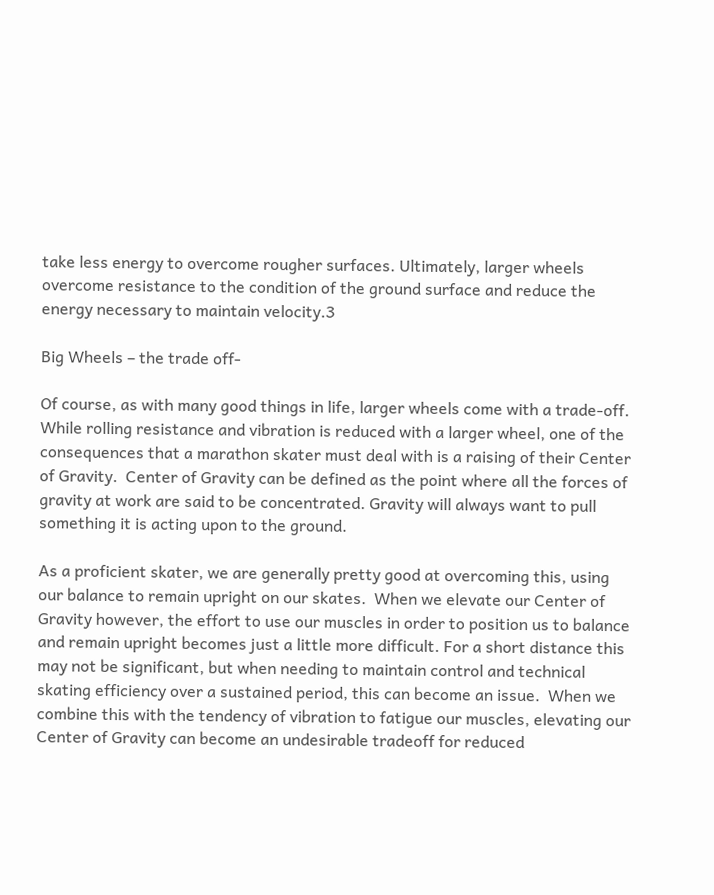take less energy to overcome rougher surfaces. Ultimately, larger wheels overcome resistance to the condition of the ground surface and reduce the energy necessary to maintain velocity.3

Big Wheels – the trade off-

Of course, as with many good things in life, larger wheels come with a trade-off.  While rolling resistance and vibration is reduced with a larger wheel, one of the consequences that a marathon skater must deal with is a raising of their Center of Gravity.  Center of Gravity can be defined as the point where all the forces of gravity at work are said to be concentrated. Gravity will always want to pull something it is acting upon to the ground.

As a proficient skater, we are generally pretty good at overcoming this, using our balance to remain upright on our skates.  When we elevate our Center of Gravity however, the effort to use our muscles in order to position us to balance and remain upright becomes just a little more difficult. For a short distance this may not be significant, but when needing to maintain control and technical skating efficiency over a sustained period, this can become an issue.  When we combine this with the tendency of vibration to fatigue our muscles, elevating our Center of Gravity can become an undesirable tradeoff for reduced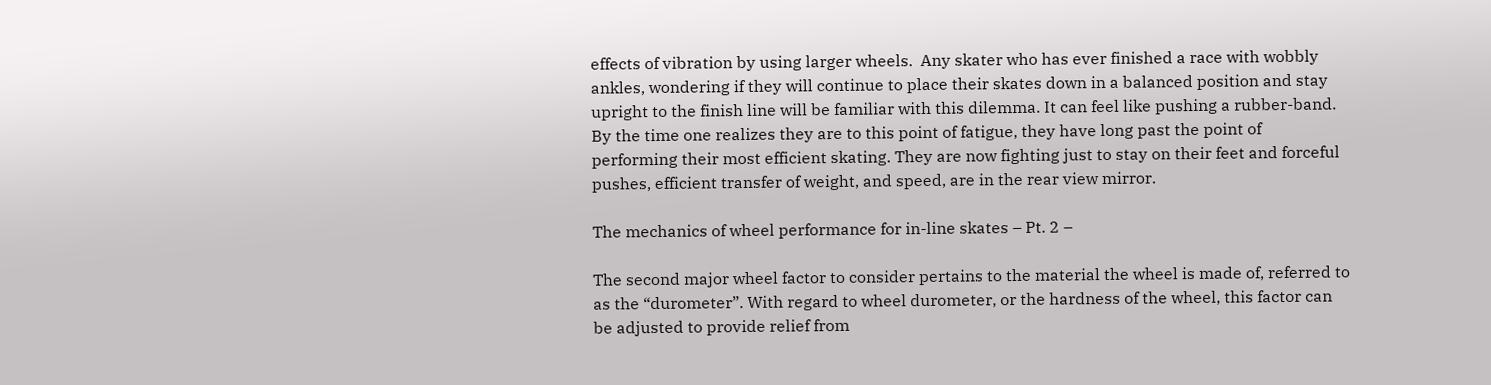effects of vibration by using larger wheels.  Any skater who has ever finished a race with wobbly ankles, wondering if they will continue to place their skates down in a balanced position and stay upright to the finish line will be familiar with this dilemma. It can feel like pushing a rubber-band. By the time one realizes they are to this point of fatigue, they have long past the point of performing their most efficient skating. They are now fighting just to stay on their feet and forceful pushes, efficient transfer of weight, and speed, are in the rear view mirror.

The mechanics of wheel performance for in-line skates – Pt. 2 –

The second major wheel factor to consider pertains to the material the wheel is made of, referred to as the “durometer”. With regard to wheel durometer, or the hardness of the wheel, this factor can be adjusted to provide relief from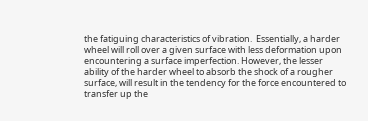the fatiguing characteristics of vibration.  Essentially, a harder wheel will roll over a given surface with less deformation upon encountering a surface imperfection. However, the lesser ability of the harder wheel to absorb the shock of a rougher surface, will result in the tendency for the force encountered to transfer up the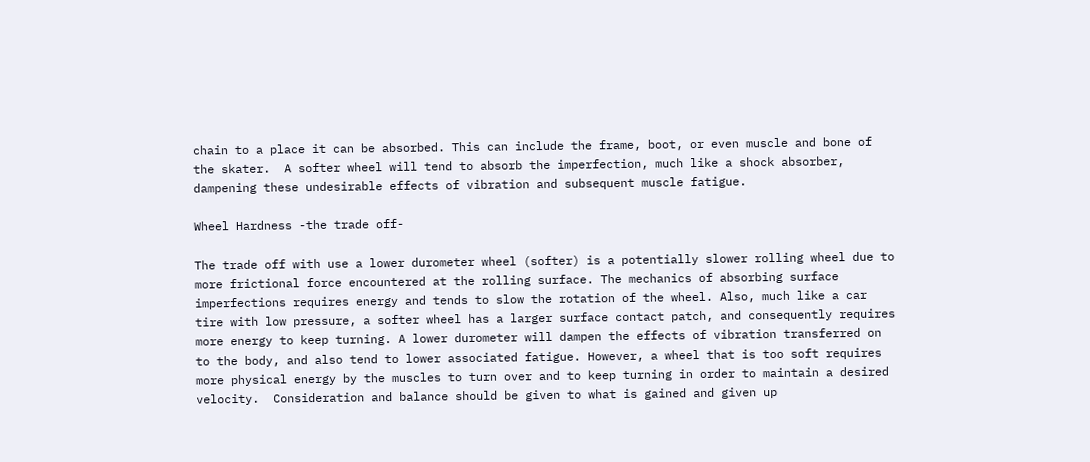chain to a place it can be absorbed. This can include the frame, boot, or even muscle and bone of the skater.  A softer wheel will tend to absorb the imperfection, much like a shock absorber, dampening these undesirable effects of vibration and subsequent muscle fatigue.

Wheel Hardness -the trade off-

The trade off with use a lower durometer wheel (softer) is a potentially slower rolling wheel due to more frictional force encountered at the rolling surface. The mechanics of absorbing surface imperfections requires energy and tends to slow the rotation of the wheel. Also, much like a car tire with low pressure, a softer wheel has a larger surface contact patch, and consequently requires more energy to keep turning. A lower durometer will dampen the effects of vibration transferred on to the body, and also tend to lower associated fatigue. However, a wheel that is too soft requires more physical energy by the muscles to turn over and to keep turning in order to maintain a desired velocity.  Consideration and balance should be given to what is gained and given up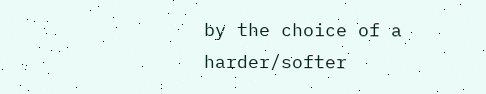by the choice of a harder/softer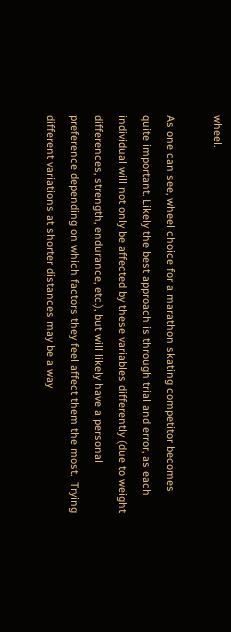wheel.

As one can see, wheel choice for a marathon skating competitor becomes quite important. Likely the best approach is through trial and error, as each individual will not only be affected by these variables differently (due to weight differences, strength, endurance, etc.), but will likely have a personal preference depending on which factors they feel affect them the most.  Trying different variations at shorter distances may be a way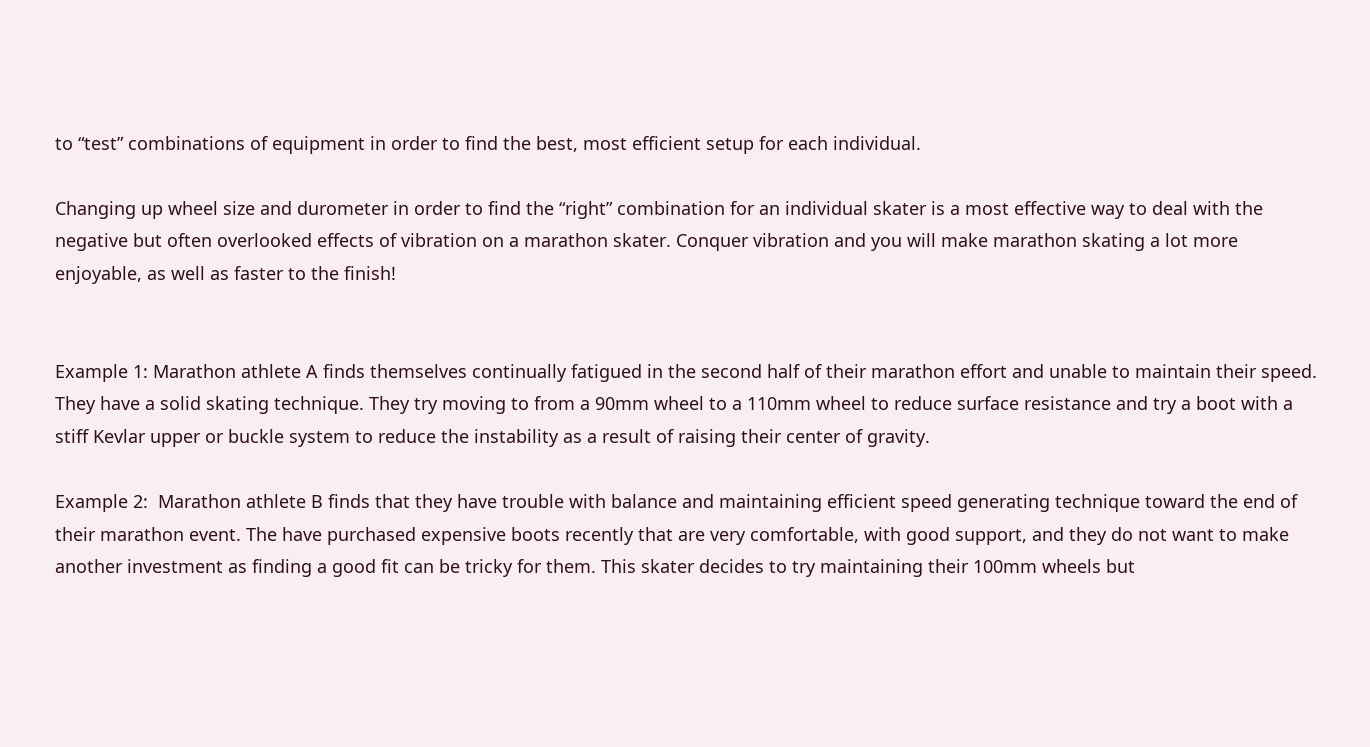to “test” combinations of equipment in order to find the best, most efficient setup for each individual.

Changing up wheel size and durometer in order to find the “right” combination for an individual skater is a most effective way to deal with the negative but often overlooked effects of vibration on a marathon skater. Conquer vibration and you will make marathon skating a lot more enjoyable, as well as faster to the finish!


Example 1: Marathon athlete A finds themselves continually fatigued in the second half of their marathon effort and unable to maintain their speed.  They have a solid skating technique. They try moving to from a 90mm wheel to a 110mm wheel to reduce surface resistance and try a boot with a stiff Kevlar upper or buckle system to reduce the instability as a result of raising their center of gravity.

Example 2:  Marathon athlete B finds that they have trouble with balance and maintaining efficient speed generating technique toward the end of their marathon event. The have purchased expensive boots recently that are very comfortable, with good support, and they do not want to make another investment as finding a good fit can be tricky for them. This skater decides to try maintaining their 100mm wheels but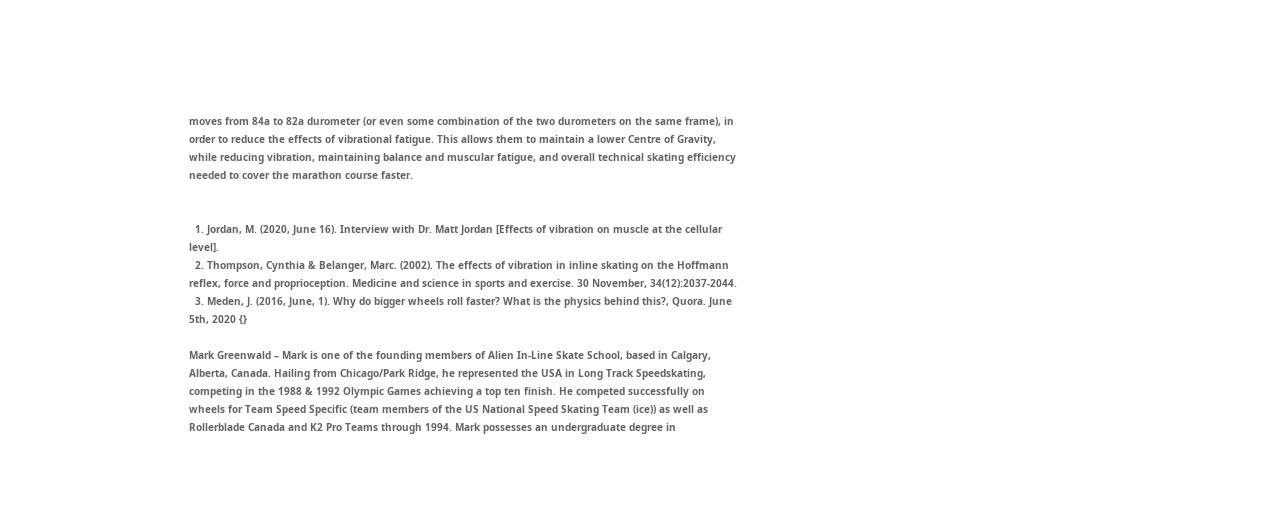moves from 84a to 82a durometer (or even some combination of the two durometers on the same frame), in order to reduce the effects of vibrational fatigue. This allows them to maintain a lower Centre of Gravity, while reducing vibration, maintaining balance and muscular fatigue, and overall technical skating efficiency needed to cover the marathon course faster.


  1. Jordan, M. (2020, June 16). Interview with Dr. Matt Jordan [Effects of vibration on muscle at the cellular level].
  2. Thompson, Cynthia & Belanger, Marc. (2002). The effects of vibration in inline skating on the Hoffmann reflex, force and proprioception. Medicine and science in sports and exercise. 30 November, 34(12):2037-2044.
  3. Meden, J. (2016, June, 1). Why do bigger wheels roll faster? What is the physics behind this?, Quora. June 5th, 2020 {}

Mark Greenwald – Mark is one of the founding members of Alien In-Line Skate School, based in Calgary, Alberta, Canada. Hailing from Chicago/Park Ridge, he represented the USA in Long Track Speedskating, competing in the 1988 & 1992 Olympic Games achieving a top ten finish. He competed successfully on wheels for Team Speed Specific (team members of the US National Speed Skating Team (ice)) as well as Rollerblade Canada and K2 Pro Teams through 1994. Mark possesses an undergraduate degree in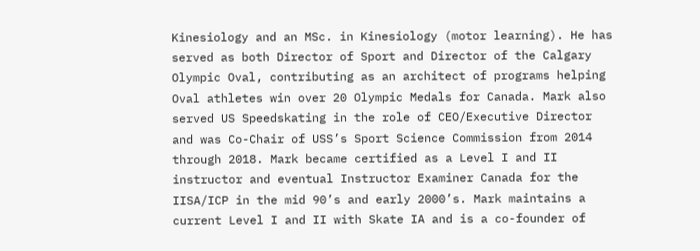Kinesiology and an MSc. in Kinesiology (motor learning). He has served as both Director of Sport and Director of the Calgary Olympic Oval, contributing as an architect of programs helping Oval athletes win over 20 Olympic Medals for Canada. Mark also served US Speedskating in the role of CEO/Executive Director and was Co-Chair of USS’s Sport Science Commission from 2014 through 2018. Mark became certified as a Level I and II instructor and eventual Instructor Examiner Canada for the IISA/ICP in the mid 90’s and early 2000’s. Mark maintains a current Level I and II with Skate IA and is a co-founder of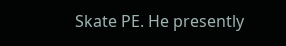Skate PE. He presently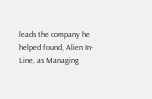leads the company he helped found, Alien In-Line, as Managing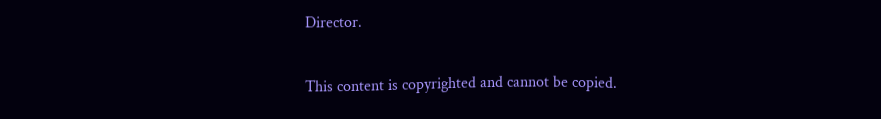Director.

This content is copyrighted and cannot be copied.